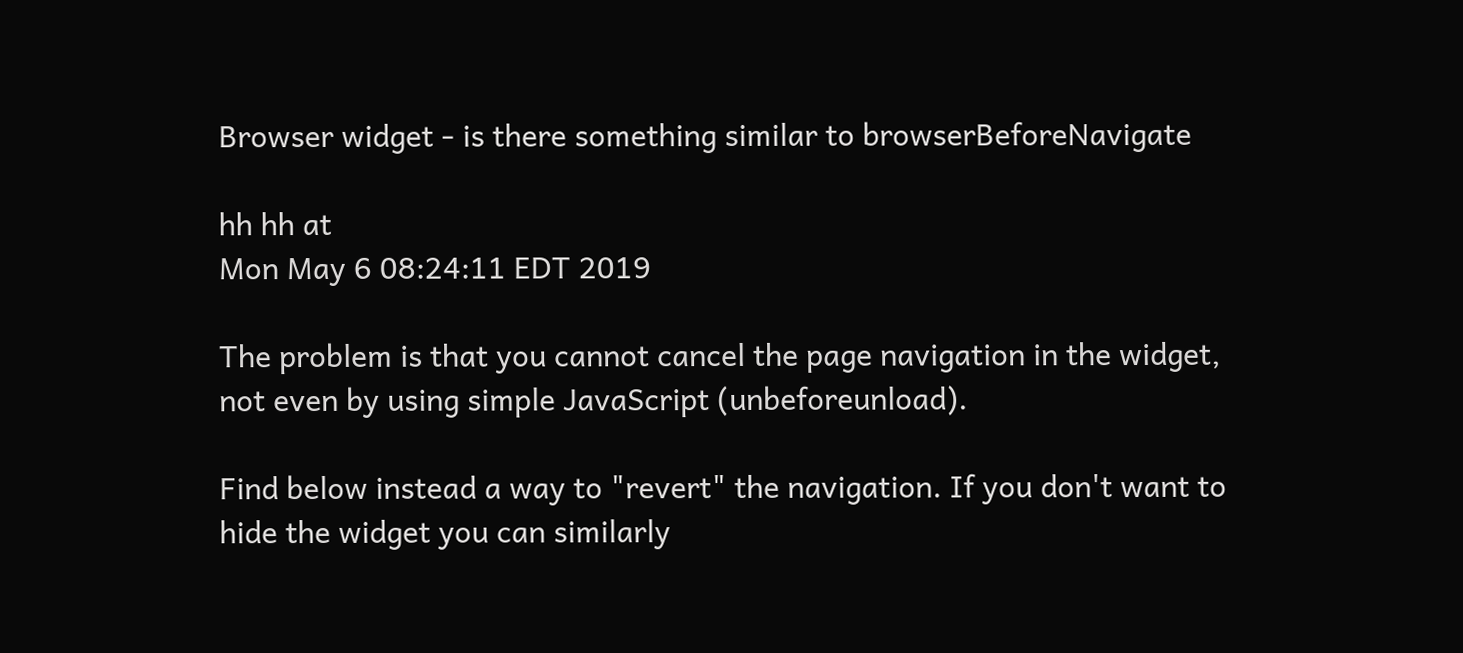Browser widget - is there something similar to browserBeforeNavigate

hh hh at
Mon May 6 08:24:11 EDT 2019

The problem is that you cannot cancel the page navigation in the widget,
not even by using simple JavaScript (unbeforeunload).

Find below instead a way to "revert" the navigation. If you don't want to
hide the widget you can similarly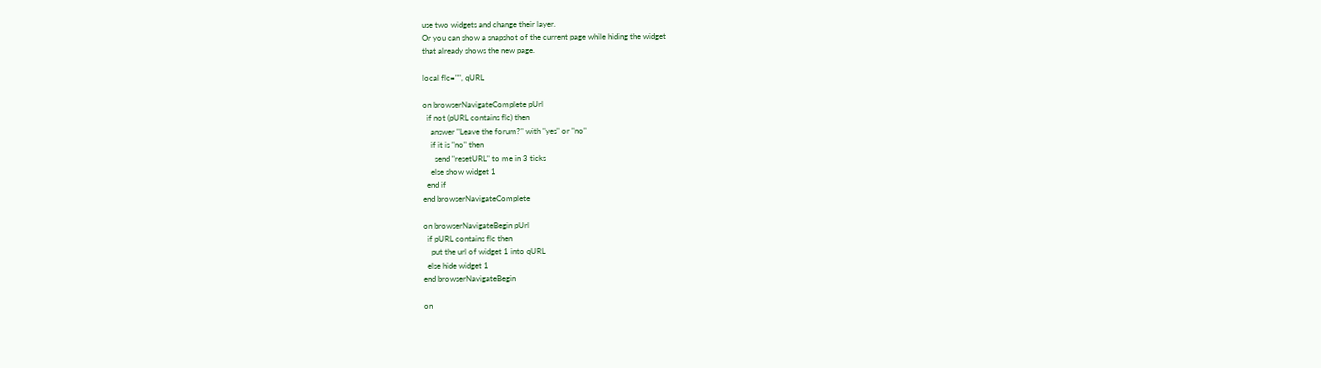use two widgets and change their layer.
Or you can show a snapshot of the current page while hiding the widget
that already shows the new page.

local flc="", qURL

on browserNavigateComplete pUrl
  if not (pURL contains flc) then
    answer "Leave the forum?" with "yes" or "no"
    if it is "no" then
      send "resetURL" to me in 3 ticks
    else show widget 1
  end if
end browserNavigateComplete

on browserNavigateBegin pUrl
  if pURL contains flc then
    put the url of widget 1 into qURL
  else hide widget 1
end browserNavigateBegin

on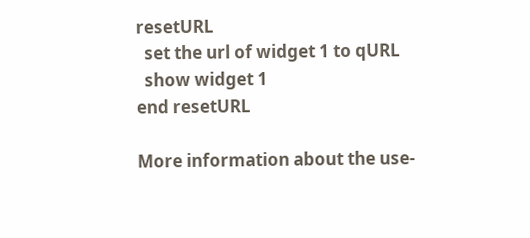resetURL
  set the url of widget 1 to qURL
  show widget 1
end resetURL

More information about the use-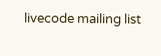livecode mailing list